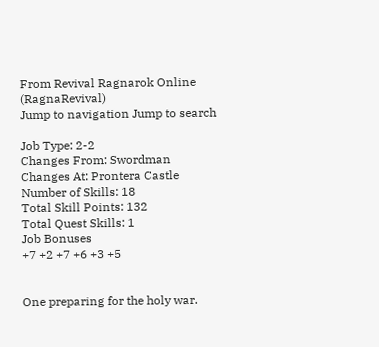From Revival Ragnarok Online (RagnaRevival)
Jump to navigation Jump to search

Job Type: 2-2
Changes From: Swordman
Changes At: Prontera Castle
Number of Skills: 18
Total Skill Points: 132
Total Quest Skills: 1
Job Bonuses
+7 +2 +7 +6 +3 +5


One preparing for the holy war.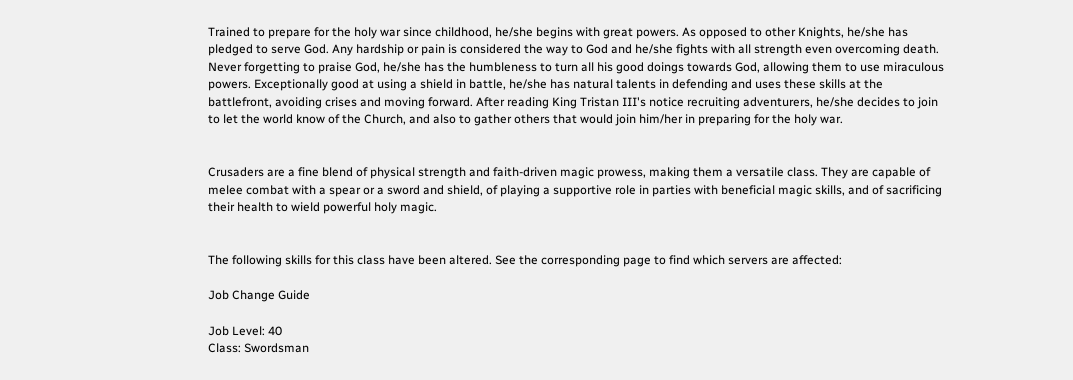Trained to prepare for the holy war since childhood, he/she begins with great powers. As opposed to other Knights, he/she has pledged to serve God. Any hardship or pain is considered the way to God and he/she fights with all strength even overcoming death. Never forgetting to praise God, he/she has the humbleness to turn all his good doings towards God, allowing them to use miraculous powers. Exceptionally good at using a shield in battle, he/she has natural talents in defending and uses these skills at the battlefront, avoiding crises and moving forward. After reading King Tristan III's notice recruiting adventurers, he/she decides to join to let the world know of the Church, and also to gather others that would join him/her in preparing for the holy war.


Crusaders are a fine blend of physical strength and faith-driven magic prowess, making them a versatile class. They are capable of melee combat with a spear or a sword and shield, of playing a supportive role in parties with beneficial magic skills, and of sacrificing their health to wield powerful holy magic.


The following skills for this class have been altered. See the corresponding page to find which servers are affected:

Job Change Guide

Job Level: 40
Class: Swordsman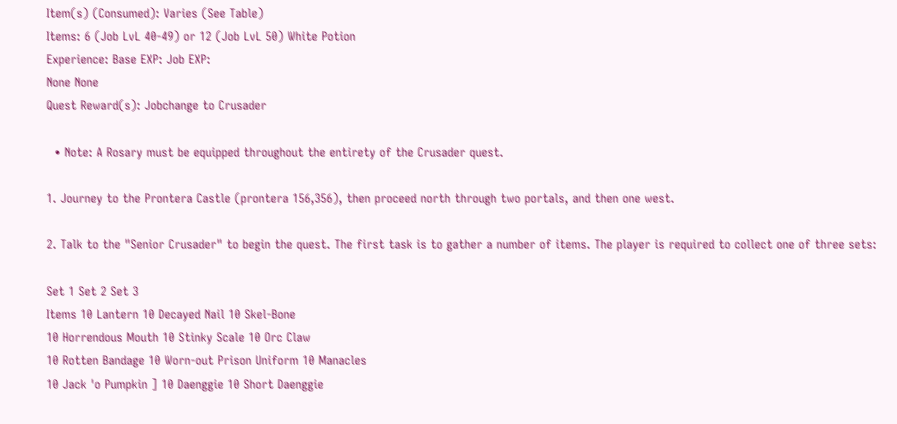Item(s) (Consumed): Varies (See Table)
Items: 6 (Job LvL 40-49) or 12 (Job LvL 50) White Potion
Experience: Base EXP: Job EXP:
None None
Quest Reward(s): Jobchange to Crusader

  • Note: A Rosary must be equipped throughout the entirety of the Crusader quest.

1. Journey to the Prontera Castle (prontera 156,356), then proceed north through two portals, and then one west.

2. Talk to the "Senior Crusader" to begin the quest. The first task is to gather a number of items. The player is required to collect one of three sets:

Set 1 Set 2 Set 3
Items 10 Lantern 10 Decayed Nail 10 Skel-Bone
10 Horrendous Mouth 10 Stinky Scale 10 Orc Claw
10 Rotten Bandage 10 Worn-out Prison Uniform 10 Manacles
10 Jack 'o Pumpkin ] 10 Daenggie 10 Short Daenggie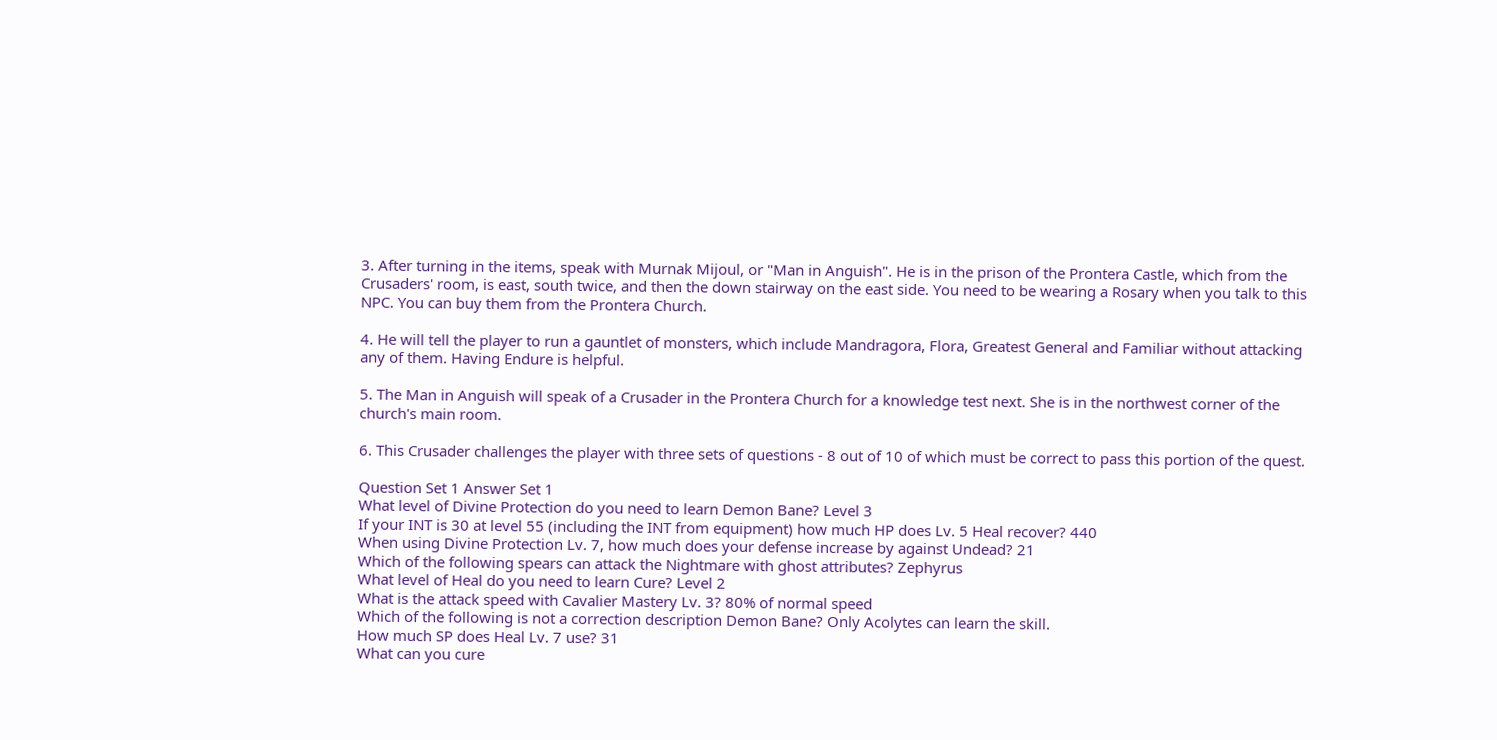3. After turning in the items, speak with Murnak Mijoul, or "Man in Anguish". He is in the prison of the Prontera Castle, which from the Crusaders' room, is east, south twice, and then the down stairway on the east side. You need to be wearing a Rosary when you talk to this NPC. You can buy them from the Prontera Church.

4. He will tell the player to run a gauntlet of monsters, which include Mandragora, Flora, Greatest General and Familiar without attacking any of them. Having Endure is helpful.

5. The Man in Anguish will speak of a Crusader in the Prontera Church for a knowledge test next. She is in the northwest corner of the church's main room.

6. This Crusader challenges the player with three sets of questions - 8 out of 10 of which must be correct to pass this portion of the quest.

Question Set 1 Answer Set 1
What level of Divine Protection do you need to learn Demon Bane? Level 3
If your INT is 30 at level 55 (including the INT from equipment) how much HP does Lv. 5 Heal recover? 440
When using Divine Protection Lv. 7, how much does your defense increase by against Undead? 21
Which of the following spears can attack the Nightmare with ghost attributes? Zephyrus
What level of Heal do you need to learn Cure? Level 2
What is the attack speed with Cavalier Mastery Lv. 3? 80% of normal speed
Which of the following is not a correction description Demon Bane? Only Acolytes can learn the skill.
How much SP does Heal Lv. 7 use? 31
What can you cure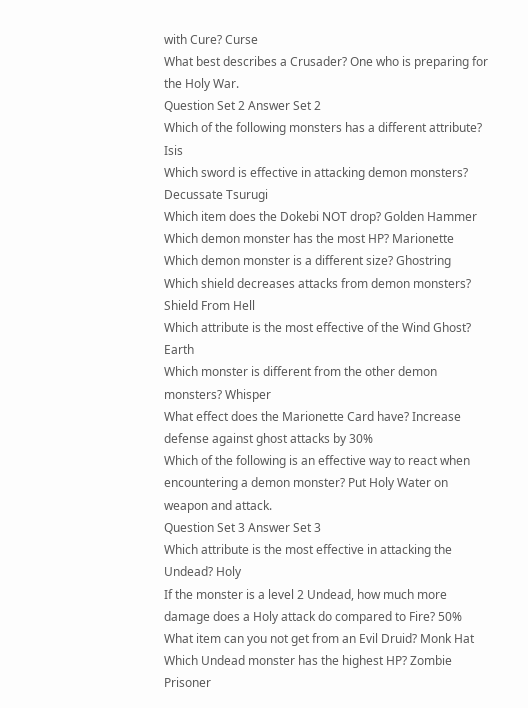with Cure? Curse
What best describes a Crusader? One who is preparing for the Holy War.
Question Set 2 Answer Set 2
Which of the following monsters has a different attribute? Isis
Which sword is effective in attacking demon monsters? Decussate Tsurugi
Which item does the Dokebi NOT drop? Golden Hammer
Which demon monster has the most HP? Marionette
Which demon monster is a different size? Ghostring
Which shield decreases attacks from demon monsters? Shield From Hell
Which attribute is the most effective of the Wind Ghost? Earth
Which monster is different from the other demon monsters? Whisper
What effect does the Marionette Card have? Increase defense against ghost attacks by 30%
Which of the following is an effective way to react when encountering a demon monster? Put Holy Water on weapon and attack.
Question Set 3 Answer Set 3
Which attribute is the most effective in attacking the Undead? Holy
If the monster is a level 2 Undead, how much more damage does a Holy attack do compared to Fire? 50%
What item can you not get from an Evil Druid? Monk Hat
Which Undead monster has the highest HP? Zombie Prisoner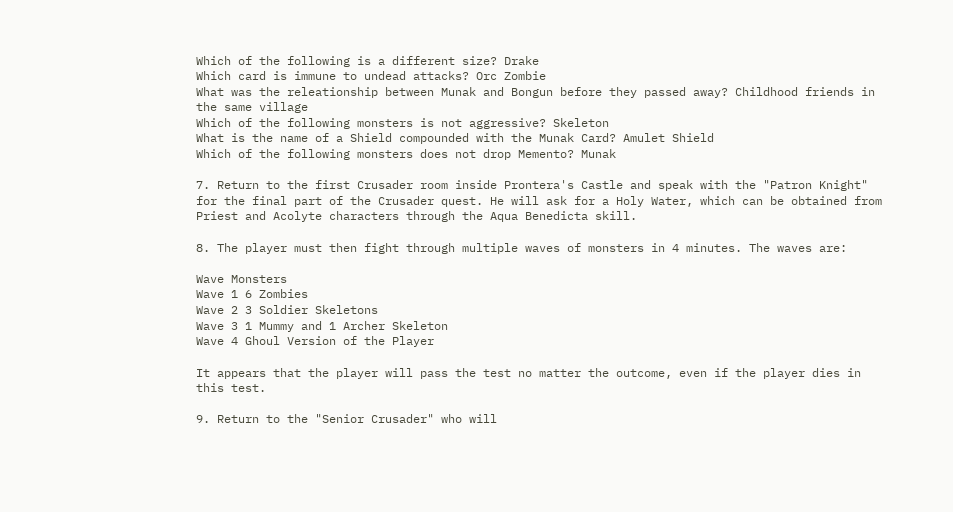Which of the following is a different size? Drake
Which card is immune to undead attacks? Orc Zombie
What was the releationship between Munak and Bongun before they passed away? Childhood friends in the same village
Which of the following monsters is not aggressive? Skeleton
What is the name of a Shield compounded with the Munak Card? Amulet Shield
Which of the following monsters does not drop Memento? Munak

7. Return to the first Crusader room inside Prontera's Castle and speak with the "Patron Knight" for the final part of the Crusader quest. He will ask for a Holy Water, which can be obtained from Priest and Acolyte characters through the Aqua Benedicta skill.

8. The player must then fight through multiple waves of monsters in 4 minutes. The waves are:

Wave Monsters
Wave 1 6 Zombies
Wave 2 3 Soldier Skeletons
Wave 3 1 Mummy and 1 Archer Skeleton
Wave 4 Ghoul Version of the Player

It appears that the player will pass the test no matter the outcome, even if the player dies in this test.

9. Return to the "Senior Crusader" who will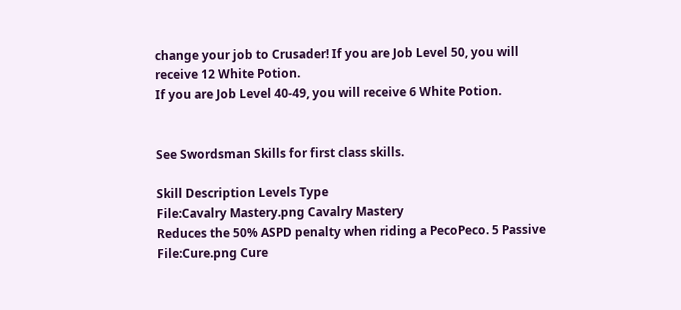change your job to Crusader! If you are Job Level 50, you will receive 12 White Potion.
If you are Job Level 40-49, you will receive 6 White Potion.


See Swordsman Skills for first class skills.

Skill Description Levels Type
File:Cavalry Mastery.png Cavalry Mastery
Reduces the 50% ASPD penalty when riding a PecoPeco. 5 Passive
File:Cure.png Cure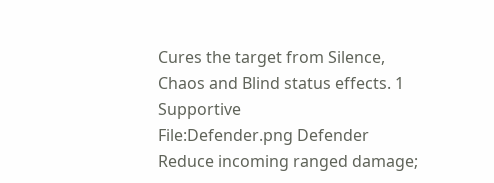Cures the target from Silence, Chaos and Blind status effects. 1 Supportive
File:Defender.png Defender
Reduce incoming ranged damage;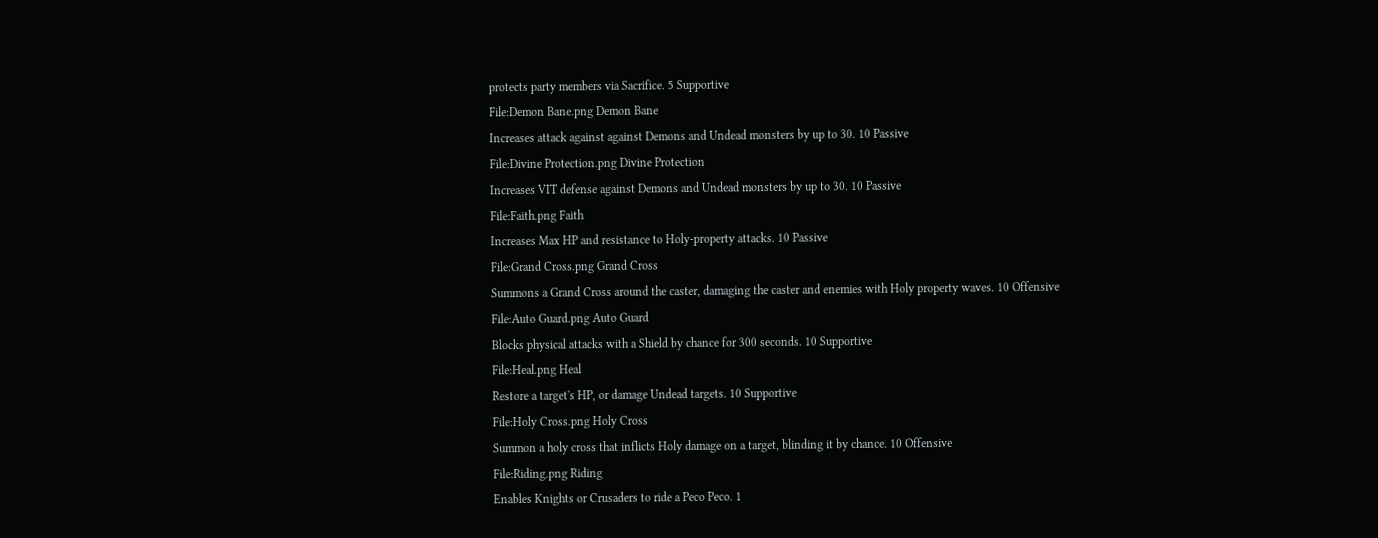protects party members via Sacrifice. 5 Supportive
File:Demon Bane.png Demon Bane
Increases attack against against Demons and Undead monsters by up to 30. 10 Passive
File:Divine Protection.png Divine Protection
Increases VIT defense against Demons and Undead monsters by up to 30. 10 Passive
File:Faith.png Faith
Increases Max HP and resistance to Holy-property attacks. 10 Passive
File:Grand Cross.png Grand Cross
Summons a Grand Cross around the caster, damaging the caster and enemies with Holy property waves. 10 Offensive
File:Auto Guard.png Auto Guard
Blocks physical attacks with a Shield by chance for 300 seconds. 10 Supportive
File:Heal.png Heal
Restore a target's HP, or damage Undead targets. 10 Supportive
File:Holy Cross.png Holy Cross
Summon a holy cross that inflicts Holy damage on a target, blinding it by chance. 10 Offensive
File:Riding.png Riding
Enables Knights or Crusaders to ride a Peco Peco. 1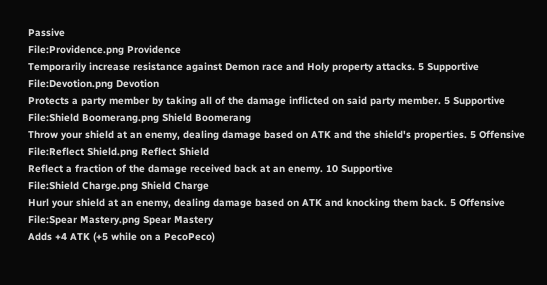Passive
File:Providence.png Providence
Temporarily increase resistance against Demon race and Holy property attacks. 5 Supportive
File:Devotion.png Devotion
Protects a party member by taking all of the damage inflicted on said party member. 5 Supportive
File:Shield Boomerang.png Shield Boomerang
Throw your shield at an enemy, dealing damage based on ATK and the shield's properties. 5 Offensive
File:Reflect Shield.png Reflect Shield
Reflect a fraction of the damage received back at an enemy. 10 Supportive
File:Shield Charge.png Shield Charge
Hurl your shield at an enemy, dealing damage based on ATK and knocking them back. 5 Offensive
File:Spear Mastery.png Spear Mastery
Adds +4 ATK (+5 while on a PecoPeco)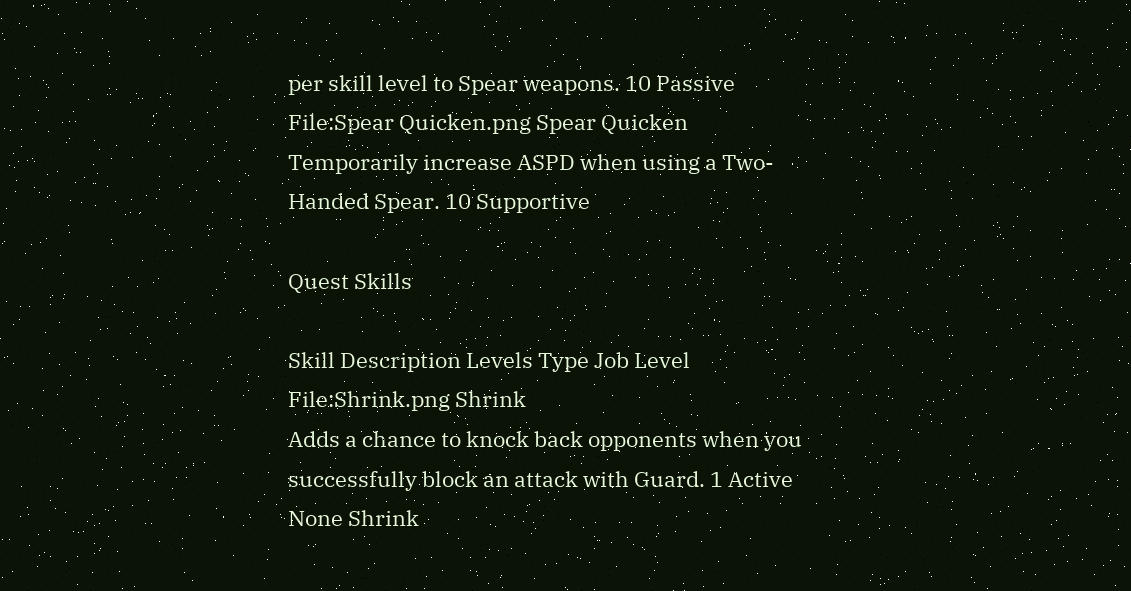per skill level to Spear weapons. 10 Passive
File:Spear Quicken.png Spear Quicken
Temporarily increase ASPD when using a Two-Handed Spear. 10 Supportive

Quest Skills

Skill Description Levels Type Job Level
File:Shrink.png Shrink
Adds a chance to knock back opponents when you successfully block an attack with Guard. 1 Active None Shrink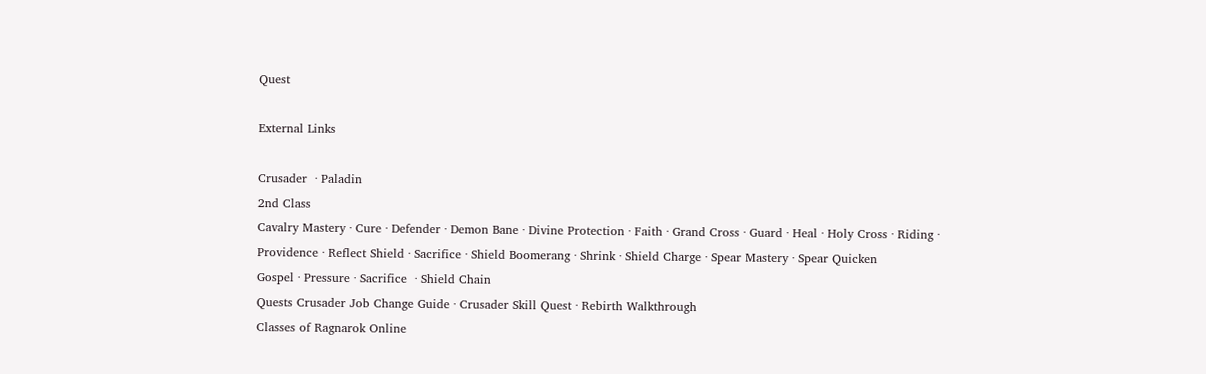Quest

External Links

Crusader  · Paladin
2nd Class
Cavalry Mastery · Cure · Defender · Demon Bane · Divine Protection · Faith · Grand Cross · Guard · Heal · Holy Cross · Riding · Providence · Reflect Shield · Sacrifice · Shield Boomerang · Shrink · Shield Charge · Spear Mastery · Spear Quicken
Gospel · Pressure · Sacrifice  · Shield Chain
Quests Crusader Job Change Guide · Crusader Skill Quest · Rebirth Walkthrough
Classes of Ragnarok Online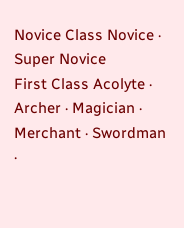Novice Class Novice · Super Novice
First Class Acolyte · Archer · Magician · Merchant · Swordman ·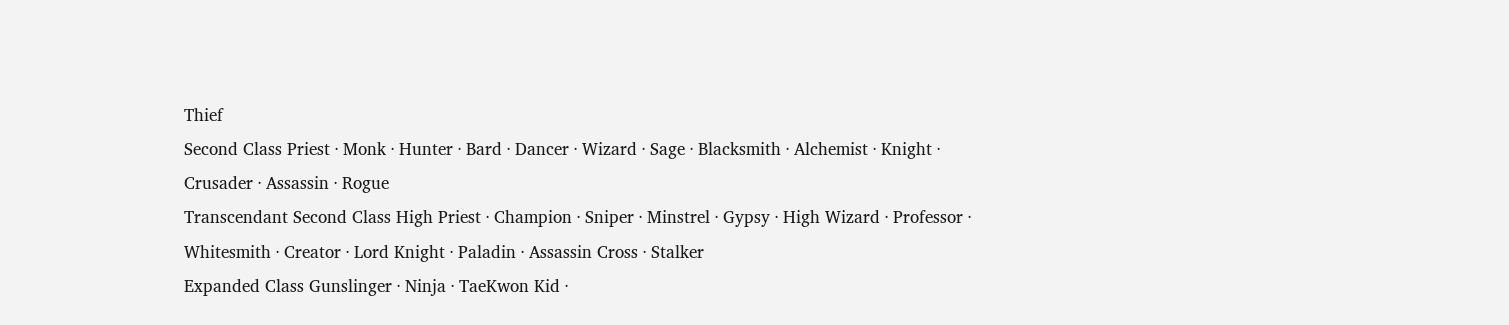Thief
Second Class Priest · Monk · Hunter · Bard · Dancer · Wizard · Sage · Blacksmith · Alchemist · Knight · Crusader · Assassin · Rogue
Transcendant Second Class High Priest · Champion · Sniper · Minstrel · Gypsy · High Wizard · Professor · Whitesmith · Creator · Lord Knight · Paladin · Assassin Cross · Stalker
Expanded Class Gunslinger · Ninja · TaeKwon Kid ·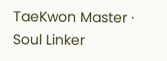TaeKwon Master · Soul Linker